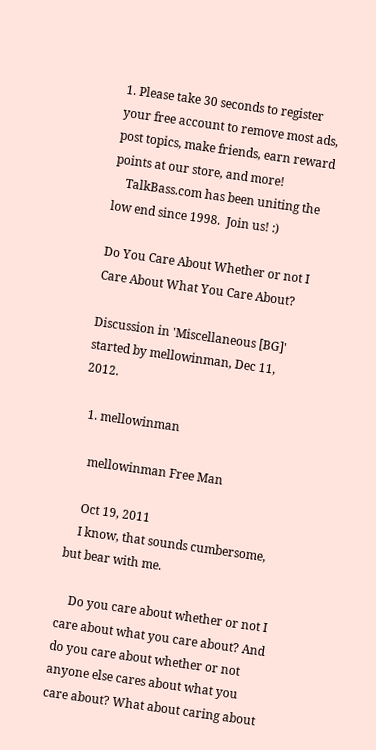1. Please take 30 seconds to register your free account to remove most ads, post topics, make friends, earn reward points at our store, and more!
    TalkBass.com has been uniting the low end since 1998.  Join us! :)

Do You Care About Whether or not I Care About What You Care About?

Discussion in 'Miscellaneous [BG]' started by mellowinman, Dec 11, 2012.

  1. mellowinman

    mellowinman Free Man

    Oct 19, 2011
    I know, that sounds cumbersome, but bear with me.

    Do you care about whether or not I care about what you care about? And do you care about whether or not anyone else cares about what you care about? What about caring about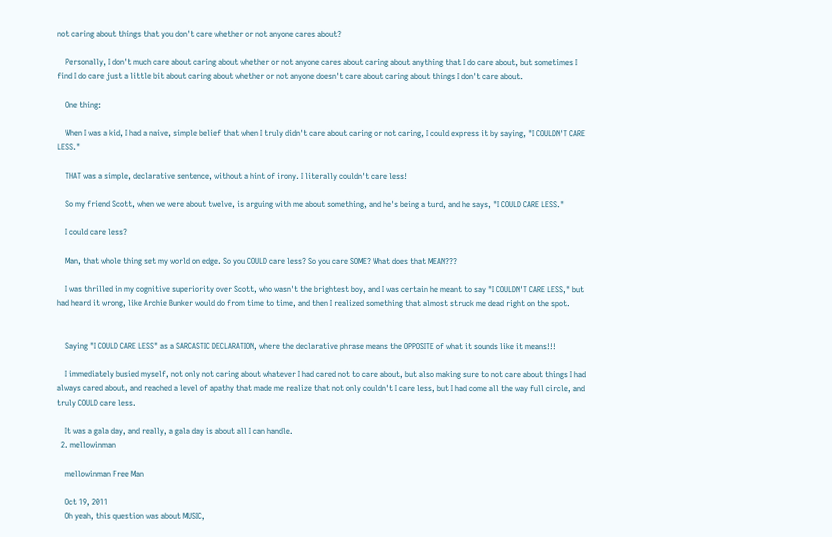not caring about things that you don't care whether or not anyone cares about?

    Personally, I don't much care about caring about whether or not anyone cares about caring about anything that I do care about, but sometimes I find I do care just a little bit about caring about whether or not anyone doesn't care about caring about things I don't care about.

    One thing:

    When I was a kid, I had a naive, simple belief that when I truly didn't care about caring or not caring, I could express it by saying, "I COULDN'T CARE LESS."

    THAT was a simple, declarative sentence, without a hint of irony. I literally couldn't care less!

    So my friend Scott, when we were about twelve, is arguing with me about something, and he's being a turd, and he says, "I COULD CARE LESS."

    I could care less?

    Man, that whole thing set my world on edge. So you COULD care less? So you care SOME? What does that MEAN???

    I was thrilled in my cognitive superiority over Scott, who wasn't the brightest boy, and I was certain he meant to say "I COULDN'T CARE LESS," but had heard it wrong, like Archie Bunker would do from time to time, and then I realized something that almost struck me dead right on the spot.


    Saying "I COULD CARE LESS" as a SARCASTIC DECLARATION, where the declarative phrase means the OPPOSITE of what it sounds like it means!!!

    I immediately busied myself, not only not caring about whatever I had cared not to care about, but also making sure to not care about things I had always cared about, and reached a level of apathy that made me realize that not only couldn't I care less, but I had come all the way full circle, and truly COULD care less.

    It was a gala day, and really, a gala day is about all I can handle.
  2. mellowinman

    mellowinman Free Man

    Oct 19, 2011
    Oh yeah, this question was about MUSIC,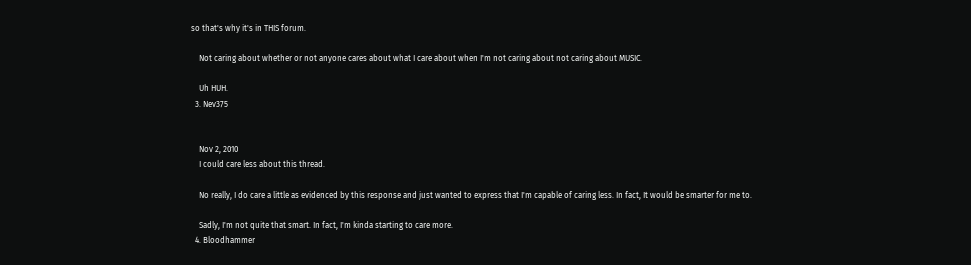so that's why it's in THIS forum.

    Not caring about whether or not anyone cares about what I care about when I'm not caring about not caring about MUSIC.

    Uh HUH.
  3. Nev375


    Nov 2, 2010
    I could care less about this thread.

    No really, I do care a little as evidenced by this response and just wanted to express that I'm capable of caring less. In fact, It would be smarter for me to.

    Sadly, I'm not quite that smart. In fact, I'm kinda starting to care more.
  4. Bloodhammer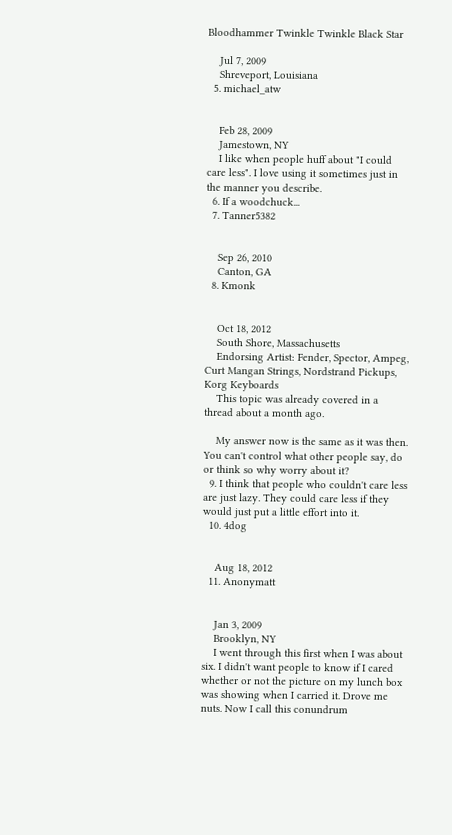Bloodhammer Twinkle Twinkle Black Star

    Jul 7, 2009
    Shreveport, Louisiana
  5. michael_atw


    Feb 28, 2009
    Jamestown, NY
    I like when people huff about "I could care less". I love using it sometimes just in the manner you describe.
  6. If a woodchuck...
  7. Tanner5382


    Sep 26, 2010
    Canton, GA
  8. Kmonk


    Oct 18, 2012
    South Shore, Massachusetts
    Endorsing Artist: Fender, Spector, Ampeg, Curt Mangan Strings, Nordstrand Pickups, Korg Keyboards
    This topic was already covered in a thread about a month ago.

    My answer now is the same as it was then. You can't control what other people say, do or think so why worry about it?
  9. I think that people who couldn't care less are just lazy. They could care less if they would just put a little effort into it.
  10. 4dog


    Aug 18, 2012
  11. Anonymatt


    Jan 3, 2009
    Brooklyn, NY
    I went through this first when I was about six. I didn't want people to know if I cared whether or not the picture on my lunch box was showing when I carried it. Drove me nuts. Now I call this conundrum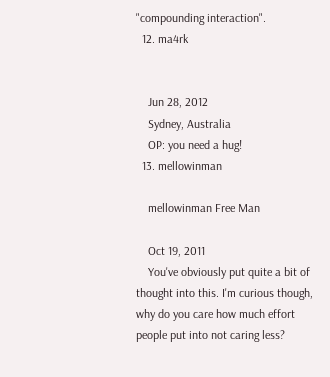"compounding interaction".
  12. ma4rk


    Jun 28, 2012
    Sydney, Australia
    OP: you need a hug!
  13. mellowinman

    mellowinman Free Man

    Oct 19, 2011
    You've obviously put quite a bit of thought into this. I'm curious though, why do you care how much effort people put into not caring less?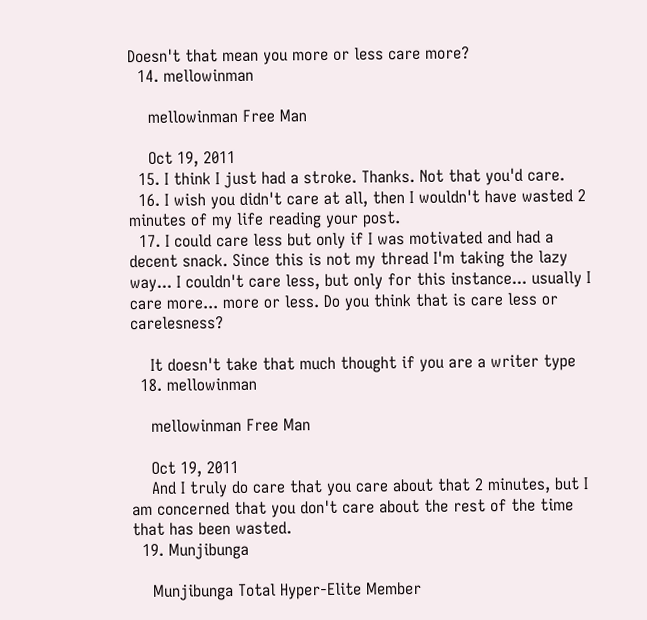Doesn't that mean you more or less care more?
  14. mellowinman

    mellowinman Free Man

    Oct 19, 2011
  15. I think I just had a stroke. Thanks. Not that you'd care.
  16. I wish you didn't care at all, then I wouldn't have wasted 2 minutes of my life reading your post.
  17. I could care less but only if I was motivated and had a decent snack. Since this is not my thread I'm taking the lazy way... I couldn't care less, but only for this instance... usually I care more... more or less. Do you think that is care less or carelesness?

    It doesn't take that much thought if you are a writer type
  18. mellowinman

    mellowinman Free Man

    Oct 19, 2011
    And I truly do care that you care about that 2 minutes, but I am concerned that you don't care about the rest of the time that has been wasted.
  19. Munjibunga

    Munjibunga Total Hyper-Elite Member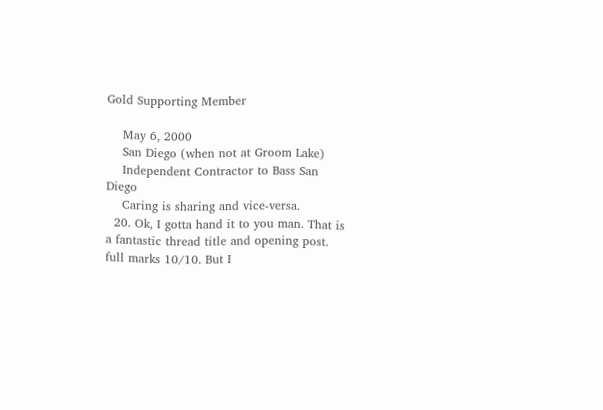Gold Supporting Member

    May 6, 2000
    San Diego (when not at Groom Lake)
    Independent Contractor to Bass San Diego
    Caring is sharing and vice-versa.
  20. Ok, I gotta hand it to you man. That is a fantastic thread title and opening post. full marks 10/10. But I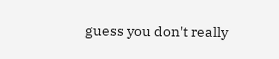guess you don't really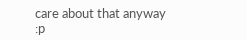care about that anyway :p